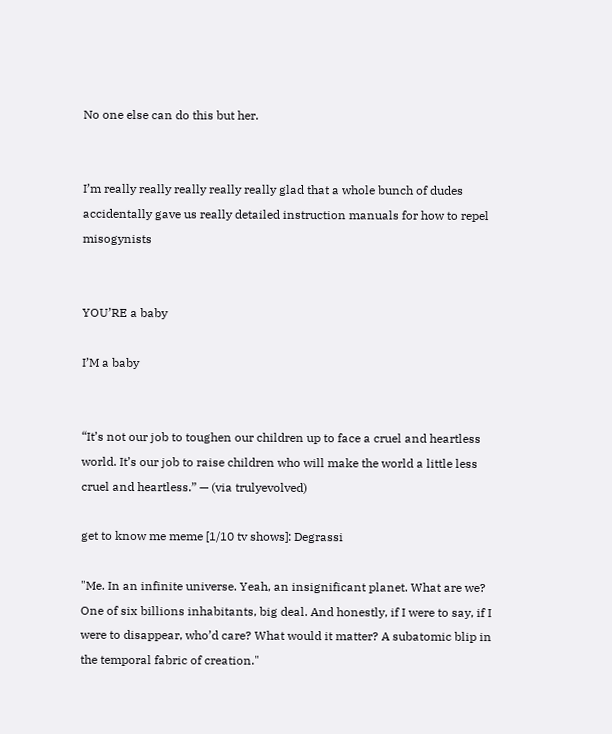No one else can do this but her.


I’m really really really really really glad that a whole bunch of dudes accidentally gave us really detailed instruction manuals for how to repel misogynists


YOU’RE a baby

I’M a baby


“It’s not our job to toughen our children up to face a cruel and heartless world. It’s our job to raise children who will make the world a little less cruel and heartless.” — (via trulyevolved)

get to know me meme [1/10 tv shows]: Degrassi

"Me. In an infinite universe. Yeah, an insignificant planet. What are we? One of six billions inhabitants, big deal. And honestly, if I were to say, if I were to disappear, who’d care? What would it matter? A subatomic blip in the temporal fabric of creation."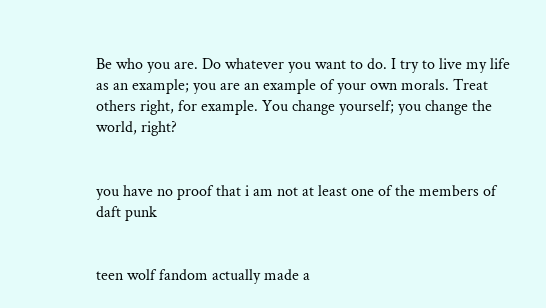Be who you are. Do whatever you want to do. I try to live my life as an example; you are an example of your own morals. Treat others right, for example. You change yourself; you change the world, right?


you have no proof that i am not at least one of the members of daft punk


teen wolf fandom actually made a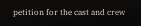petition for the cast and crew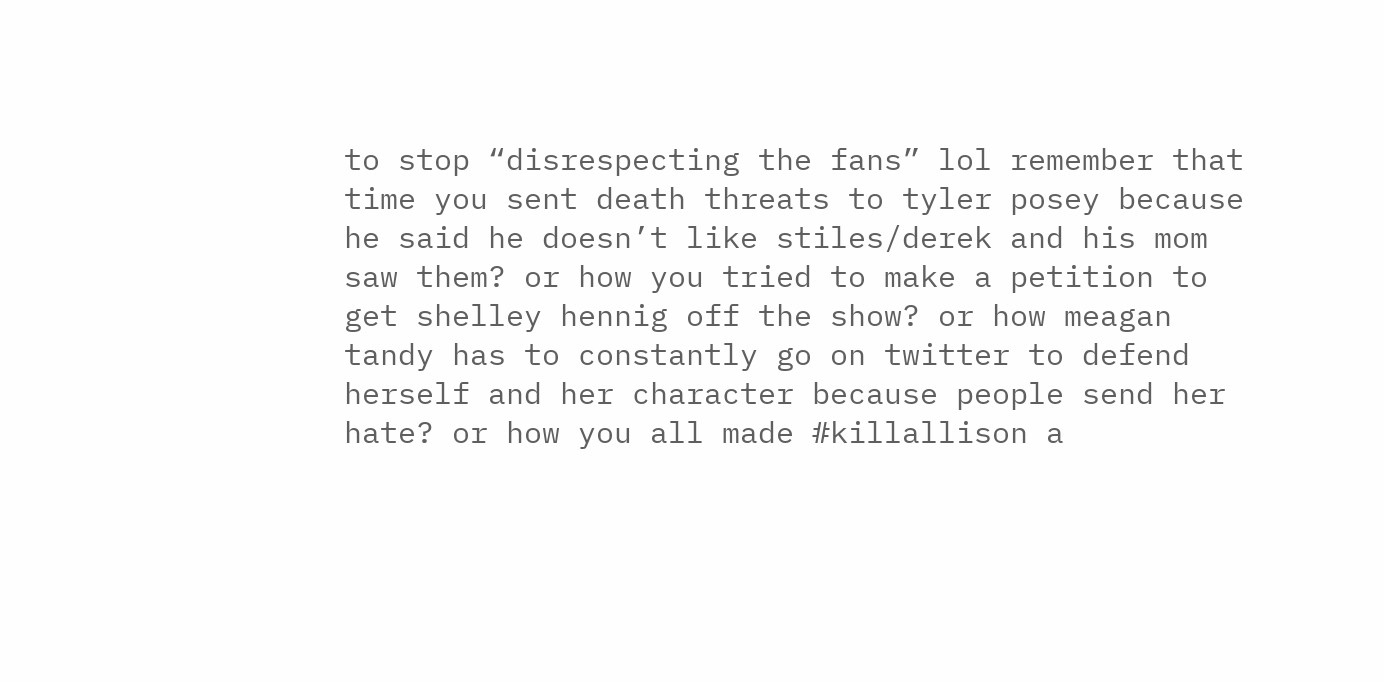to stop “disrespecting the fans” lol remember that time you sent death threats to tyler posey because he said he doesn’t like stiles/derek and his mom saw them? or how you tried to make a petition to get shelley hennig off the show? or how meagan tandy has to constantly go on twitter to defend herself and her character because people send her hate? or how you all made #killallison a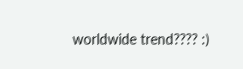worldwide trend???? :)